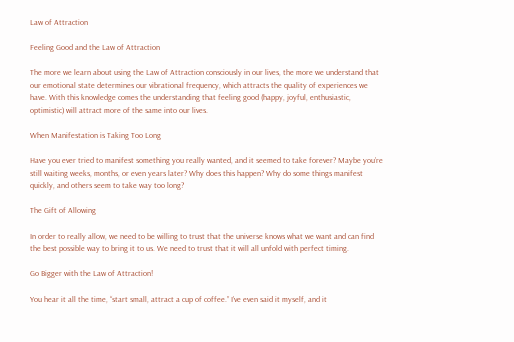Law of Attraction

Feeling Good and the Law of Attraction

The more we learn about using the Law of Attraction consciously in our lives, the more we understand that our emotional state determines our vibrational frequency, which attracts the quality of experiences we have. With this knowledge comes the understanding that feeling good (happy, joyful, enthusiastic, optimistic) will attract more of the same into our lives.

When Manifestation is Taking Too Long

Have you ever tried to manifest something you really wanted, and it seemed to take forever? Maybe you’re still waiting weeks, months, or even years later? Why does this happen? Why do some things manifest quickly, and others seem to take way too long?

The Gift of Allowing

In order to really allow, we need to be willing to trust that the universe knows what we want and can find the best possible way to bring it to us. We need to trust that it will all unfold with perfect timing.

Go Bigger with the Law of Attraction!

You hear it all the time, “start small, attract a cup of coffee.” I’ve even said it myself, and it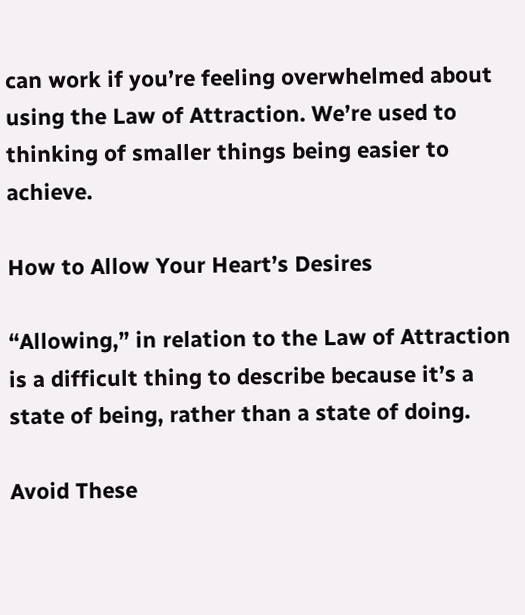can work if you’re feeling overwhelmed about using the Law of Attraction. We’re used to thinking of smaller things being easier to achieve.

How to Allow Your Heart’s Desires

“Allowing,” in relation to the Law of Attraction is a difficult thing to describe because it’s a state of being, rather than a state of doing.

Avoid These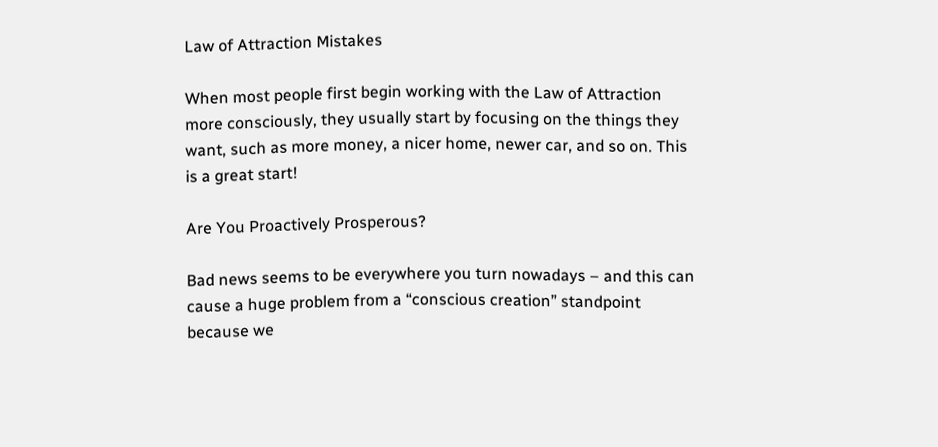Law of Attraction Mistakes

When most people first begin working with the Law of Attraction more consciously, they usually start by focusing on the things they want, such as more money, a nicer home, newer car, and so on. This is a great start!

Are You Proactively Prosperous?

Bad news seems to be everywhere you turn nowadays – and this can cause a huge problem from a “conscious creation” standpoint because we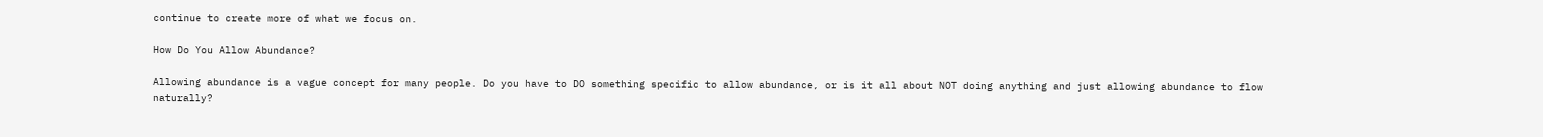continue to create more of what we focus on.

How Do You Allow Abundance?

Allowing abundance is a vague concept for many people. Do you have to DO something specific to allow abundance, or is it all about NOT doing anything and just allowing abundance to flow naturally?